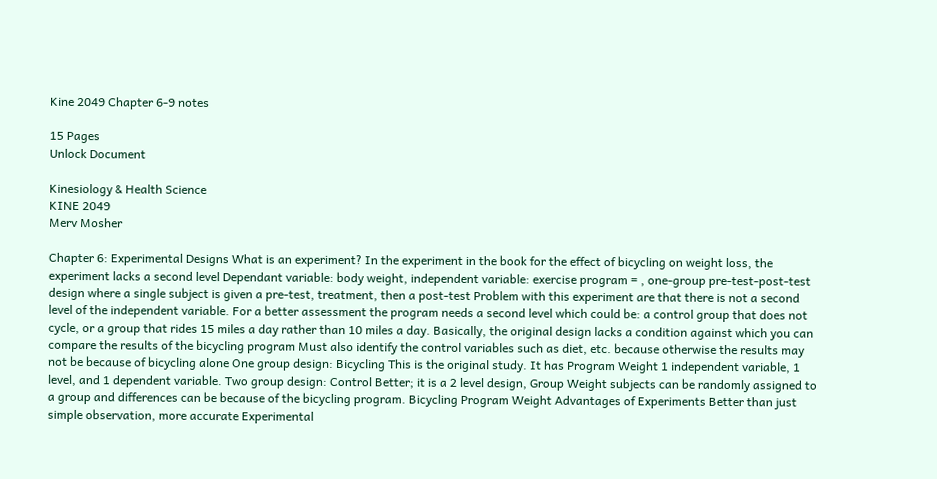Kine 2049 Chapter 6-9 notes

15 Pages
Unlock Document

Kinesiology & Health Science
KINE 2049
Merv Mosher

Chapter 6: Experimental Designs What is an experiment? In the experiment in the book for the effect of bicycling on weight loss, the experiment lacks a second level Dependant variable: body weight, independent variable: exercise program = , one-group pre-test-post-test design where a single subject is given a pre-test, treatment, then a post-test Problem with this experiment are that there is not a second level of the independent variable. For a better assessment the program needs a second level which could be: a control group that does not cycle, or a group that rides 15 miles a day rather than 10 miles a day. Basically, the original design lacks a condition against which you can compare the results of the bicycling program Must also identify the control variables such as diet, etc. because otherwise the results may not be because of bicycling alone One group design: Bicycling This is the original study. It has Program Weight 1 independent variable, 1 level, and 1 dependent variable. Two group design: Control Better; it is a 2 level design, Group Weight subjects can be randomly assigned to a group and differences can be because of the bicycling program. Bicycling Program Weight Advantages of Experiments Better than just simple observation, more accurate Experimental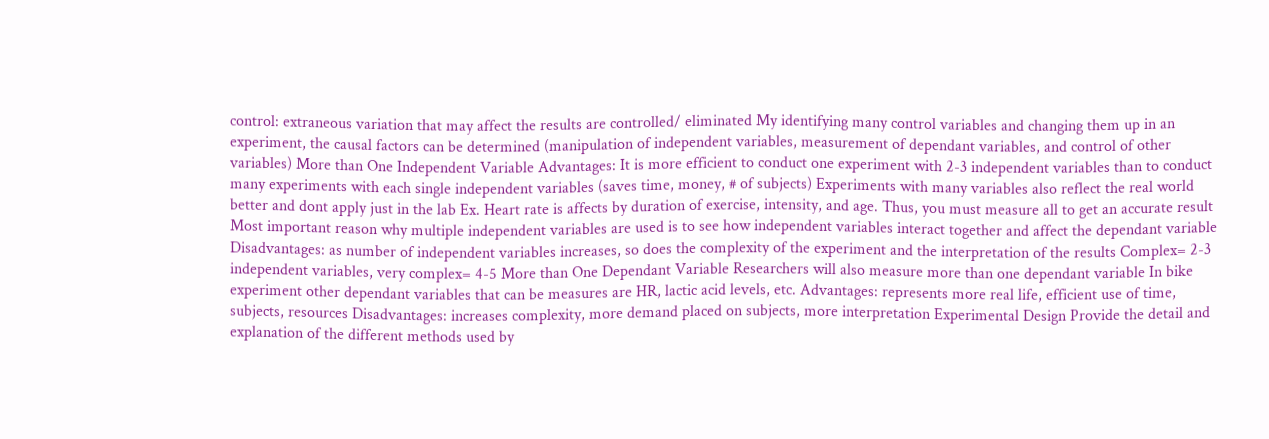control: extraneous variation that may affect the results are controlled/ eliminated My identifying many control variables and changing them up in an experiment, the causal factors can be determined (manipulation of independent variables, measurement of dependant variables, and control of other variables) More than One Independent Variable Advantages: It is more efficient to conduct one experiment with 2-3 independent variables than to conduct many experiments with each single independent variables (saves time, money, # of subjects) Experiments with many variables also reflect the real world better and dont apply just in the lab Ex. Heart rate is affects by duration of exercise, intensity, and age. Thus, you must measure all to get an accurate result Most important reason why multiple independent variables are used is to see how independent variables interact together and affect the dependant variable Disadvantages: as number of independent variables increases, so does the complexity of the experiment and the interpretation of the results Complex= 2-3 independent variables, very complex= 4-5 More than One Dependant Variable Researchers will also measure more than one dependant variable In bike experiment other dependant variables that can be measures are HR, lactic acid levels, etc. Advantages: represents more real life, efficient use of time, subjects, resources Disadvantages: increases complexity, more demand placed on subjects, more interpretation Experimental Design Provide the detail and explanation of the different methods used by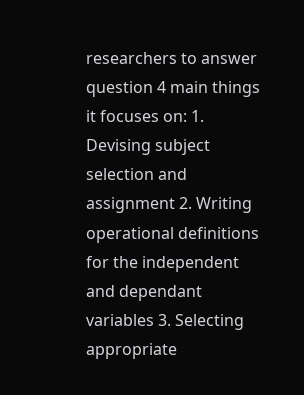researchers to answer question 4 main things it focuses on: 1. Devising subject selection and assignment 2. Writing operational definitions for the independent and dependant variables 3. Selecting appropriate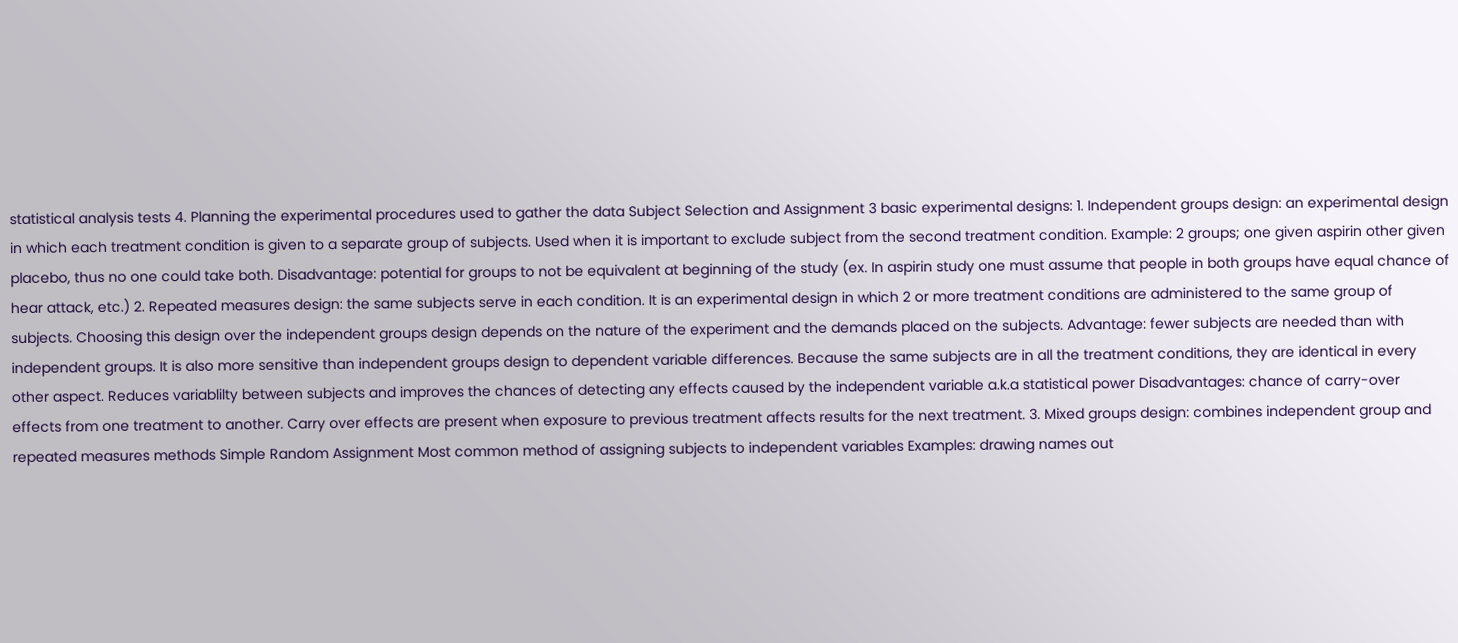statistical analysis tests 4. Planning the experimental procedures used to gather the data Subject Selection and Assignment 3 basic experimental designs: 1. Independent groups design: an experimental design in which each treatment condition is given to a separate group of subjects. Used when it is important to exclude subject from the second treatment condition. Example: 2 groups; one given aspirin other given placebo, thus no one could take both. Disadvantage: potential for groups to not be equivalent at beginning of the study (ex. In aspirin study one must assume that people in both groups have equal chance of hear attack, etc.) 2. Repeated measures design: the same subjects serve in each condition. It is an experimental design in which 2 or more treatment conditions are administered to the same group of subjects. Choosing this design over the independent groups design depends on the nature of the experiment and the demands placed on the subjects. Advantage: fewer subjects are needed than with independent groups. It is also more sensitive than independent groups design to dependent variable differences. Because the same subjects are in all the treatment conditions, they are identical in every other aspect. Reduces variablilty between subjects and improves the chances of detecting any effects caused by the independent variable a.k.a statistical power Disadvantages: chance of carry-over effects from one treatment to another. Carry over effects are present when exposure to previous treatment affects results for the next treatment. 3. Mixed groups design: combines independent group and repeated measures methods Simple Random Assignment Most common method of assigning subjects to independent variables Examples: drawing names out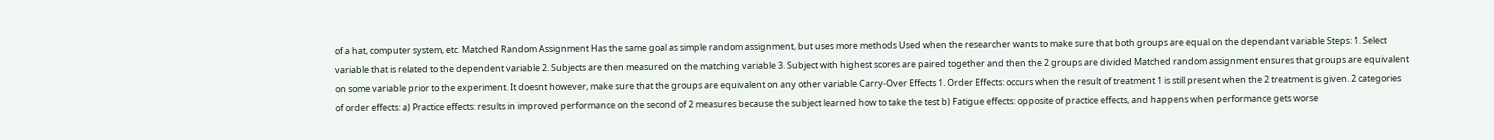of a hat, computer system, etc. Matched Random Assignment Has the same goal as simple random assignment, but uses more methods Used when the researcher wants to make sure that both groups are equal on the dependant variable Steps: 1. Select variable that is related to the dependent variable 2. Subjects are then measured on the matching variable 3. Subject with highest scores are paired together and then the 2 groups are divided Matched random assignment ensures that groups are equivalent on some variable prior to the experiment. It doesnt however, make sure that the groups are equivalent on any other variable Carry-Over Effects 1. Order Effects: occurs when the result of treatment 1 is still present when the 2 treatment is given. 2 categories of order effects: a) Practice effects: results in improved performance on the second of 2 measures because the subject learned how to take the test b) Fatigue effects: opposite of practice effects, and happens when performance gets worse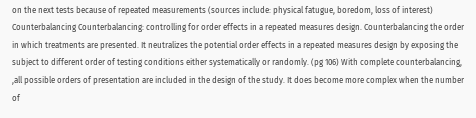on the next tests because of repeated measurements (sources include: physical fatugue, boredom, loss of interest) Counterbalancing Counterbalancing: controlling for order effects in a repeated measures design. Counterbalancing the order in which treatments are presented. It neutralizes the potential order effects in a repeated measures design by exposing the subject to different order of testing conditions either systematically or randomly. (pg 106) With complete counterbalancing, ,all possible orders of presentation are included in the design of the study. It does become more complex when the number of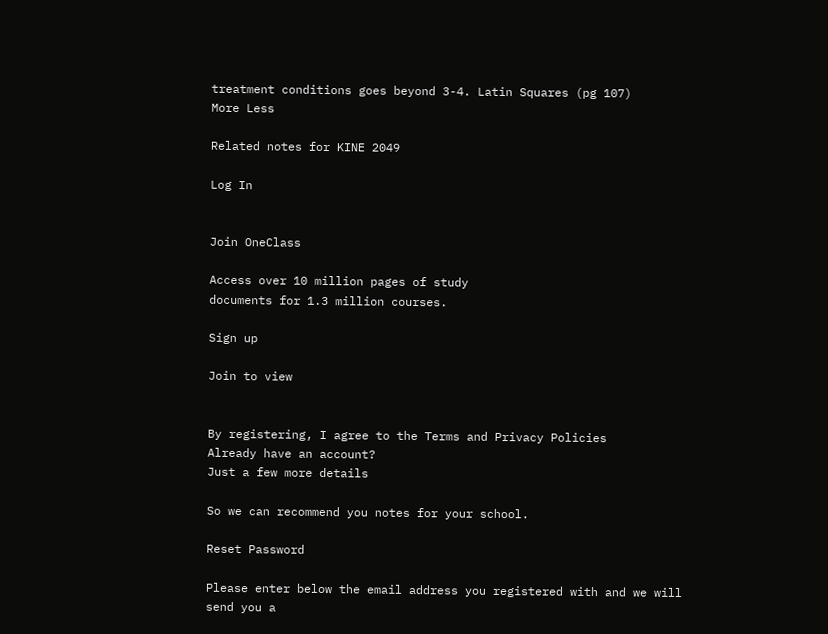treatment conditions goes beyond 3-4. Latin Squares (pg 107)
More Less

Related notes for KINE 2049

Log In


Join OneClass

Access over 10 million pages of study
documents for 1.3 million courses.

Sign up

Join to view


By registering, I agree to the Terms and Privacy Policies
Already have an account?
Just a few more details

So we can recommend you notes for your school.

Reset Password

Please enter below the email address you registered with and we will send you a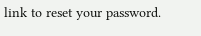link to reset your password.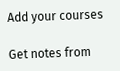Add your courses

Get notes from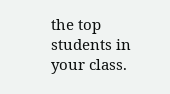the top students in your class.